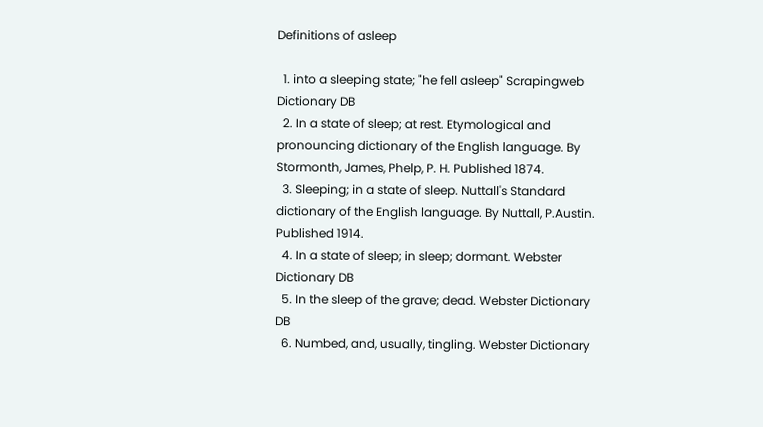Definitions of asleep

  1. into a sleeping state; "he fell asleep" Scrapingweb Dictionary DB
  2. In a state of sleep; at rest. Etymological and pronouncing dictionary of the English language. By Stormonth, James, Phelp, P. H. Published 1874.
  3. Sleeping; in a state of sleep. Nuttall's Standard dictionary of the English language. By Nuttall, P.Austin. Published 1914.
  4. In a state of sleep; in sleep; dormant. Webster Dictionary DB
  5. In the sleep of the grave; dead. Webster Dictionary DB
  6. Numbed, and, usually, tingling. Webster Dictionary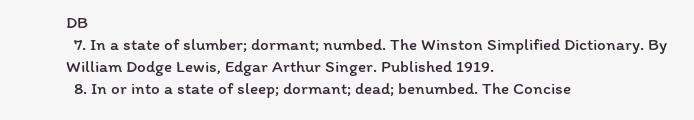DB
  7. In a state of slumber; dormant; numbed. The Winston Simplified Dictionary. By William Dodge Lewis, Edgar Arthur Singer. Published 1919.
  8. In or into a state of sleep; dormant; dead; benumbed. The Concise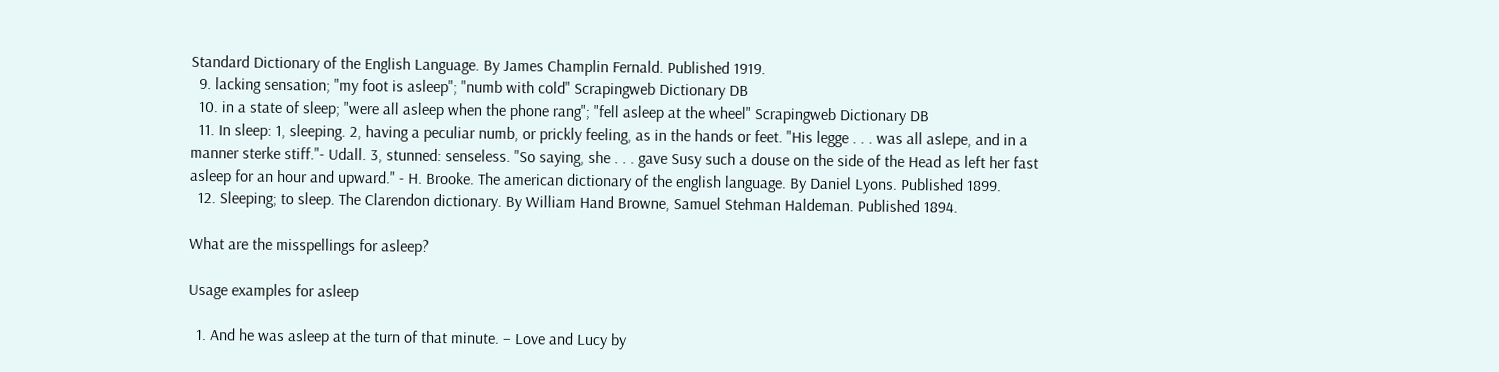Standard Dictionary of the English Language. By James Champlin Fernald. Published 1919.
  9. lacking sensation; "my foot is asleep"; "numb with cold" Scrapingweb Dictionary DB
  10. in a state of sleep; "were all asleep when the phone rang"; "fell asleep at the wheel" Scrapingweb Dictionary DB
  11. In sleep: 1, sleeping. 2, having a peculiar numb, or prickly feeling, as in the hands or feet. "His legge . . . was all aslepe, and in a manner sterke stiff."- Udall. 3, stunned: senseless. "So saying, she . . . gave Susy such a douse on the side of the Head as left her fast asleep for an hour and upward." - H. Brooke. The american dictionary of the english language. By Daniel Lyons. Published 1899.
  12. Sleeping; to sleep. The Clarendon dictionary. By William Hand Browne, Samuel Stehman Haldeman. Published 1894.

What are the misspellings for asleep?

Usage examples for asleep

  1. And he was asleep at the turn of that minute. – Love and Lucy by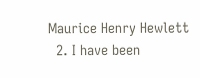Maurice Henry Hewlett
  2. I have been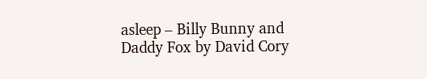asleep – Billy Bunny and Daddy Fox by David Cory